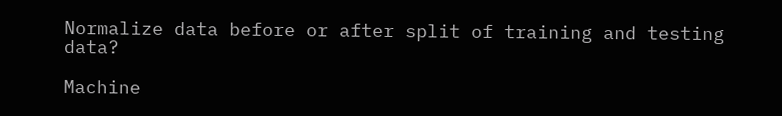Normalize data before or after split of training and testing data?

Machine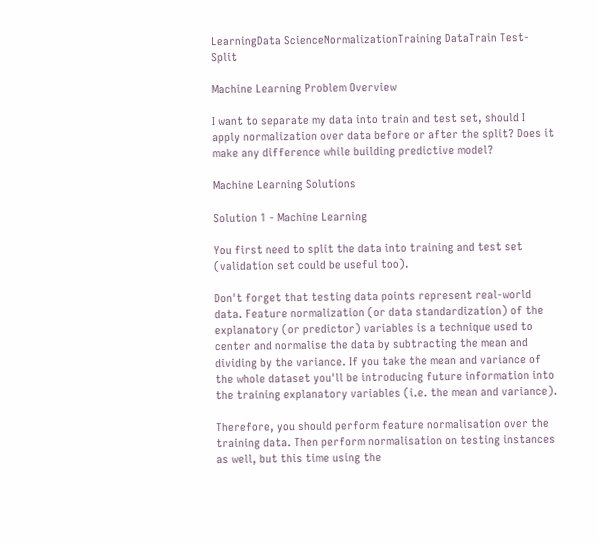LearningData ScienceNormalizationTraining DataTrain Test-Split

Machine Learning Problem Overview

I want to separate my data into train and test set, should I apply normalization over data before or after the split? Does it make any difference while building predictive model?

Machine Learning Solutions

Solution 1 - Machine Learning

You first need to split the data into training and test set (validation set could be useful too).

Don't forget that testing data points represent real-world data. Feature normalization (or data standardization) of the explanatory (or predictor) variables is a technique used to center and normalise the data by subtracting the mean and dividing by the variance. If you take the mean and variance of the whole dataset you'll be introducing future information into the training explanatory variables (i.e. the mean and variance).

Therefore, you should perform feature normalisation over the training data. Then perform normalisation on testing instances as well, but this time using the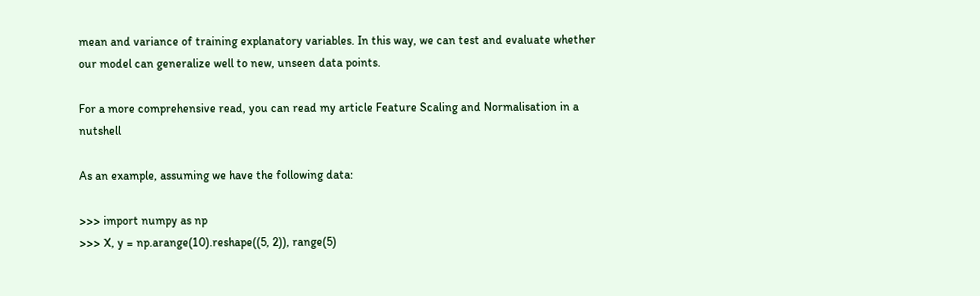mean and variance of training explanatory variables. In this way, we can test and evaluate whether our model can generalize well to new, unseen data points.

For a more comprehensive read, you can read my article Feature Scaling and Normalisation in a nutshell

As an example, assuming we have the following data:

>>> import numpy as np
>>> X, y = np.arange(10).reshape((5, 2)), range(5)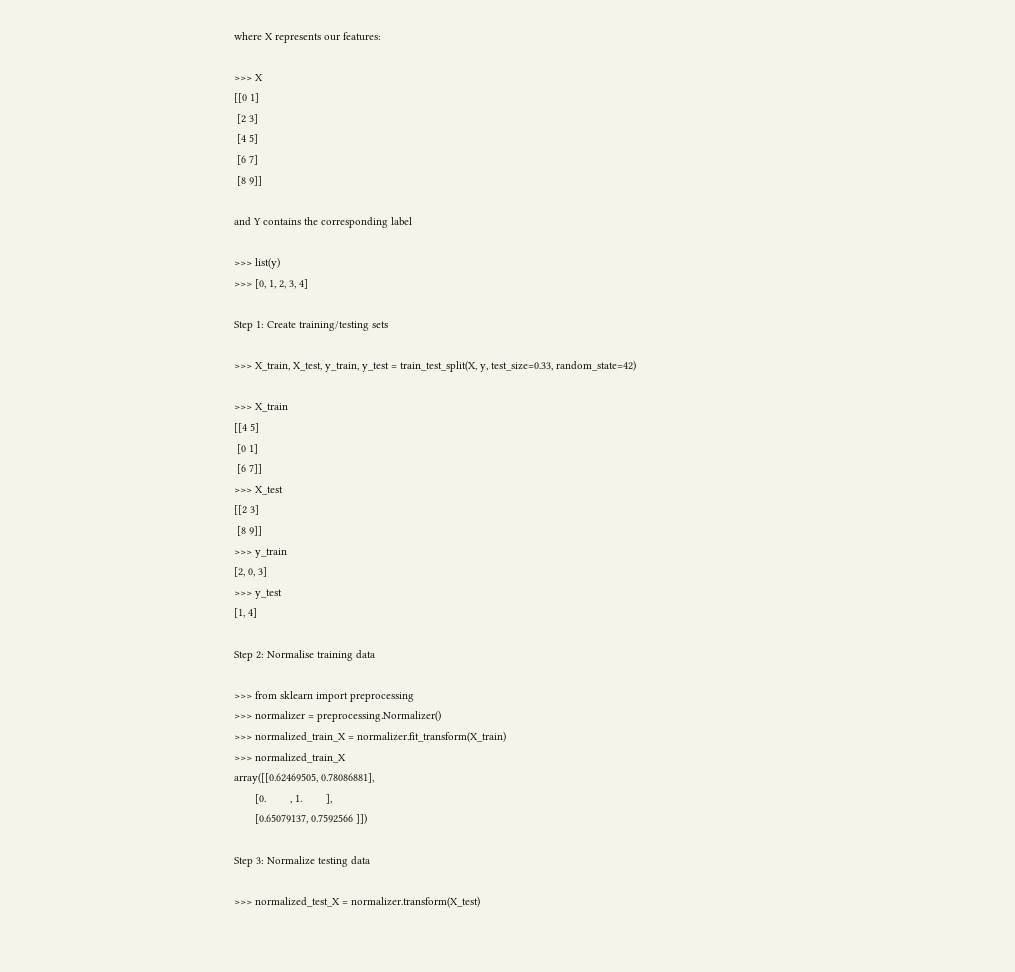where X represents our features:

>>> X
[[0 1]
 [2 3]
 [4 5]
 [6 7]
 [8 9]]

and Y contains the corresponding label

>>> list(y)
>>> [0, 1, 2, 3, 4]

Step 1: Create training/testing sets

>>> X_train, X_test, y_train, y_test = train_test_split(X, y, test_size=0.33, random_state=42)

>>> X_train
[[4 5]
 [0 1]
 [6 7]]
>>> X_test
[[2 3]
 [8 9]]
>>> y_train
[2, 0, 3]
>>> y_test
[1, 4]

Step 2: Normalise training data

>>> from sklearn import preprocessing
>>> normalizer = preprocessing.Normalizer()
>>> normalized_train_X = normalizer.fit_transform(X_train)
>>> normalized_train_X
array([[0.62469505, 0.78086881],
       [0.        , 1.        ],
       [0.65079137, 0.7592566 ]])

Step 3: Normalize testing data

>>> normalized_test_X = normalizer.transform(X_test)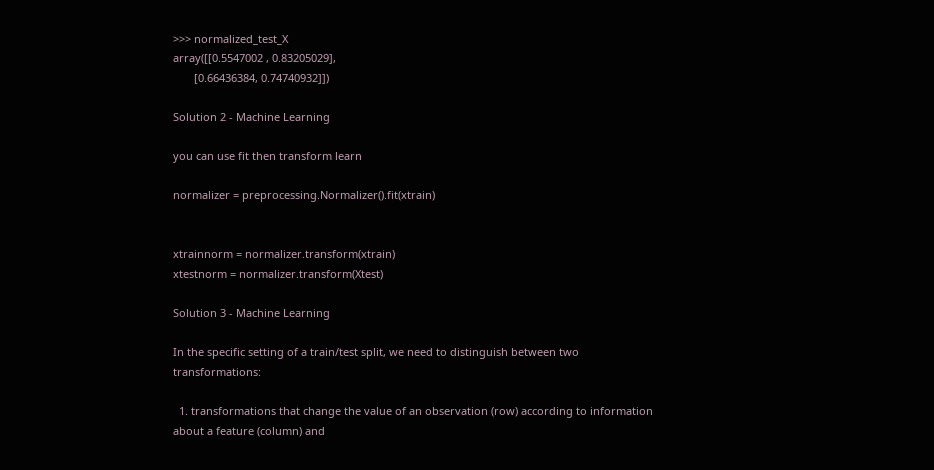>>> normalized_test_X
array([[0.5547002 , 0.83205029],
       [0.66436384, 0.74740932]])

Solution 2 - Machine Learning

you can use fit then transform learn

normalizer = preprocessing.Normalizer().fit(xtrain)


xtrainnorm = normalizer.transform(xtrain)
xtestnorm = normalizer.transform(Xtest)

Solution 3 - Machine Learning

In the specific setting of a train/test split, we need to distinguish between two transformations:

  1. transformations that change the value of an observation (row) according to information about a feature (column) and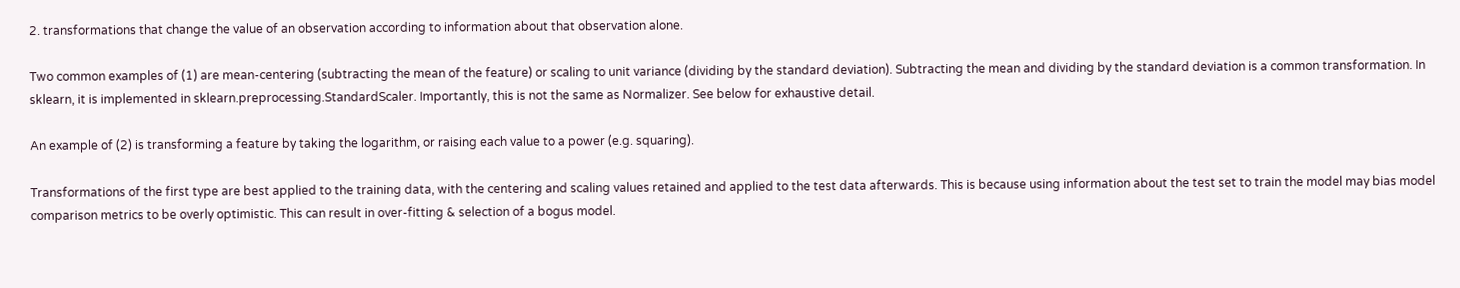2. transformations that change the value of an observation according to information about that observation alone.

Two common examples of (1) are mean-centering (subtracting the mean of the feature) or scaling to unit variance (dividing by the standard deviation). Subtracting the mean and dividing by the standard deviation is a common transformation. In sklearn, it is implemented in sklearn.preprocessing.StandardScaler. Importantly, this is not the same as Normalizer. See below for exhaustive detail.

An example of (2) is transforming a feature by taking the logarithm, or raising each value to a power (e.g. squaring).

Transformations of the first type are best applied to the training data, with the centering and scaling values retained and applied to the test data afterwards. This is because using information about the test set to train the model may bias model comparison metrics to be overly optimistic. This can result in over-fitting & selection of a bogus model.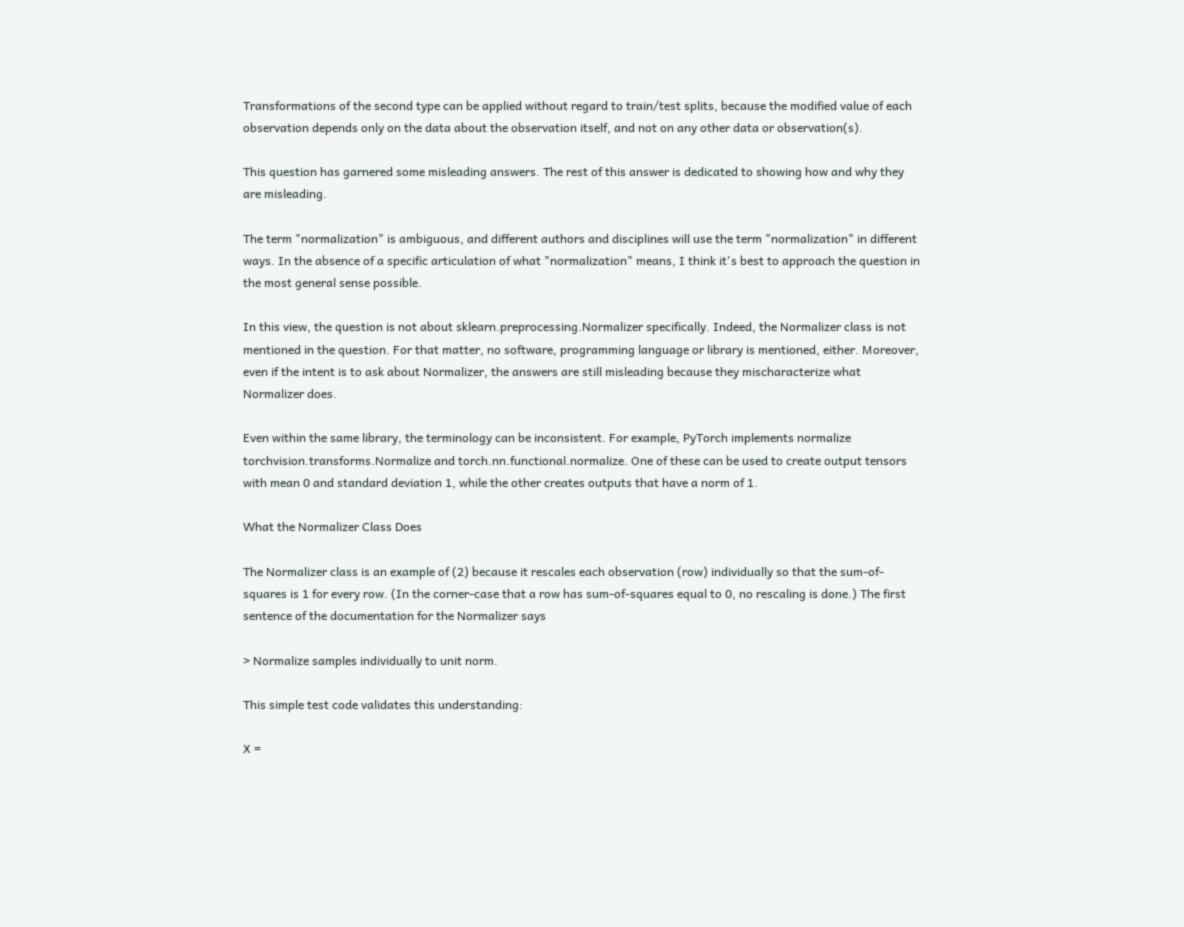Transformations of the second type can be applied without regard to train/test splits, because the modified value of each observation depends only on the data about the observation itself, and not on any other data or observation(s).

This question has garnered some misleading answers. The rest of this answer is dedicated to showing how and why they are misleading.

The term "normalization" is ambiguous, and different authors and disciplines will use the term "normalization" in different ways. In the absence of a specific articulation of what "normalization" means, I think it's best to approach the question in the most general sense possible.

In this view, the question is not about sklearn.preprocessing.Normalizer specifically. Indeed, the Normalizer class is not mentioned in the question. For that matter, no software, programming language or library is mentioned, either. Moreover, even if the intent is to ask about Normalizer, the answers are still misleading because they mischaracterize what Normalizer does.

Even within the same library, the terminology can be inconsistent. For example, PyTorch implements normalize torchvision.transforms.Normalize and torch.nn.functional.normalize. One of these can be used to create output tensors with mean 0 and standard deviation 1, while the other creates outputs that have a norm of 1.

What the Normalizer Class Does

The Normalizer class is an example of (2) because it rescales each observation (row) individually so that the sum-of-squares is 1 for every row. (In the corner-case that a row has sum-of-squares equal to 0, no rescaling is done.) The first sentence of the documentation for the Normalizer says

> Normalize samples individually to unit norm.

This simple test code validates this understanding:

X =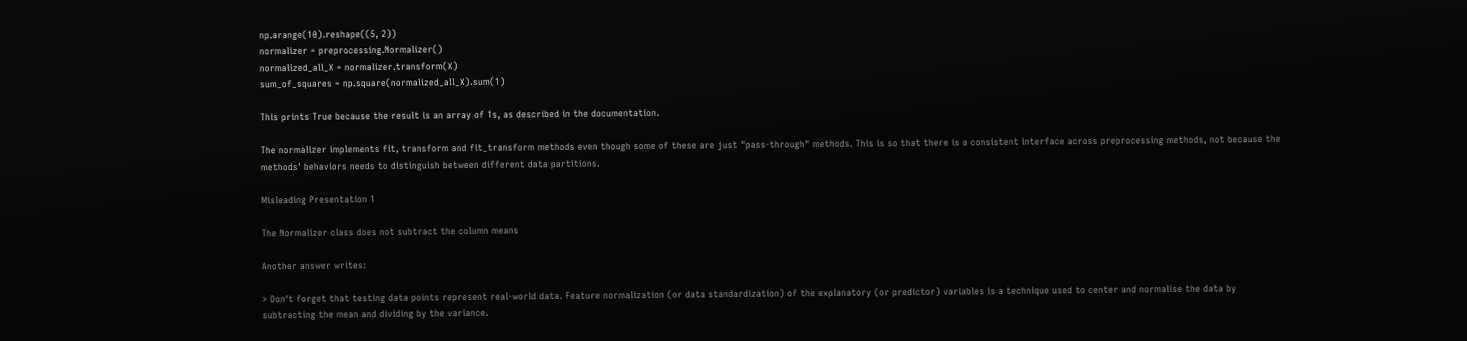np.arange(10).reshape((5, 2))
normalizer = preprocessing.Normalizer()
normalized_all_X = normalizer.transform(X)
sum_of_squares = np.square(normalized_all_X).sum(1)

This prints True because the result is an array of 1s, as described in the documentation.

The normalizer implements fit, transform and fit_transform methods even though some of these are just "pass-through" methods. This is so that there is a consistent interface across preprocessing methods, not because the methods' behaviors needs to distinguish between different data partitions.

Misleading Presentation 1

The Normalizer class does not subtract the column means

Another answer writes:

> Don't forget that testing data points represent real-world data. Feature normalization (or data standardization) of the explanatory (or predictor) variables is a technique used to center and normalise the data by subtracting the mean and dividing by the variance.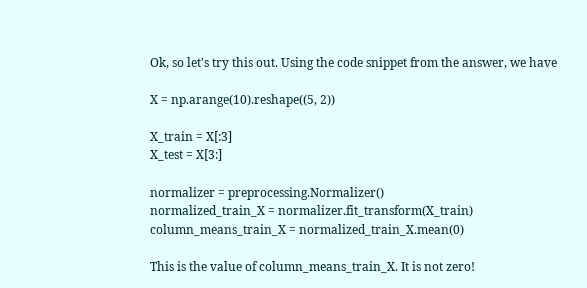Ok, so let's try this out. Using the code snippet from the answer, we have

X = np.arange(10).reshape((5, 2))

X_train = X[:3]
X_test = X[3:]

normalizer = preprocessing.Normalizer()
normalized_train_X = normalizer.fit_transform(X_train)
column_means_train_X = normalized_train_X.mean(0)

This is the value of column_means_train_X. It is not zero!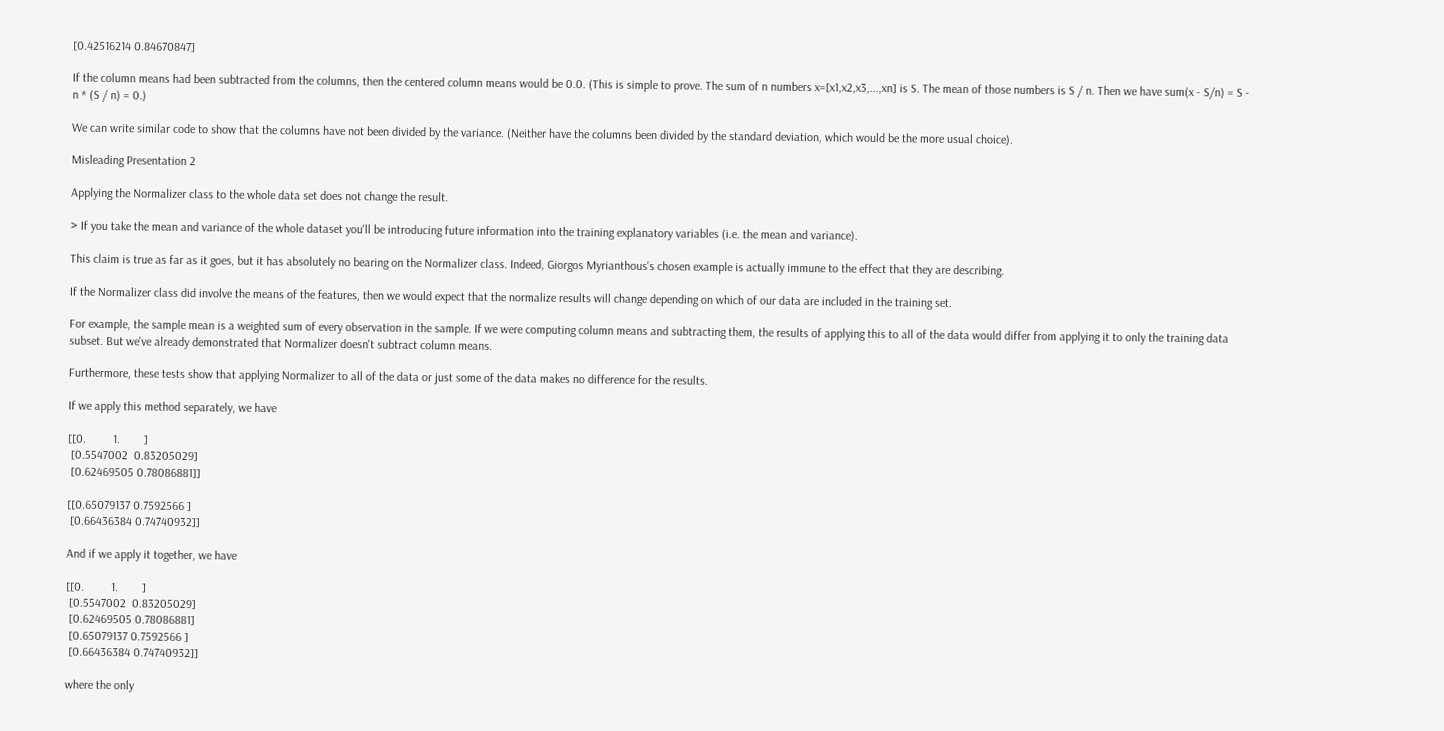[0.42516214 0.84670847]

If the column means had been subtracted from the columns, then the centered column means would be 0.0. (This is simple to prove. The sum of n numbers x=[x1,x2,x3,...,xn] is S. The mean of those numbers is S / n. Then we have sum(x - S/n) = S - n * (S / n) = 0.)

We can write similar code to show that the columns have not been divided by the variance. (Neither have the columns been divided by the standard deviation, which would be the more usual choice).

Misleading Presentation 2

Applying the Normalizer class to the whole data set does not change the result.

> If you take the mean and variance of the whole dataset you'll be introducing future information into the training explanatory variables (i.e. the mean and variance).

This claim is true as far as it goes, but it has absolutely no bearing on the Normalizer class. Indeed, Giorgos Myrianthous's chosen example is actually immune to the effect that they are describing.

If the Normalizer class did involve the means of the features, then we would expect that the normalize results will change depending on which of our data are included in the training set.

For example, the sample mean is a weighted sum of every observation in the sample. If we were computing column means and subtracting them, the results of applying this to all of the data would differ from applying it to only the training data subset. But we've already demonstrated that Normalizer doesn't subtract column means.

Furthermore, these tests show that applying Normalizer to all of the data or just some of the data makes no difference for the results.

If we apply this method separately, we have

[[0.         1.        ]
 [0.5547002  0.83205029]
 [0.62469505 0.78086881]]

[[0.65079137 0.7592566 ]
 [0.66436384 0.74740932]]

And if we apply it together, we have

[[0.         1.        ]
 [0.5547002  0.83205029]
 [0.62469505 0.78086881]
 [0.65079137 0.7592566 ]
 [0.66436384 0.74740932]]

where the only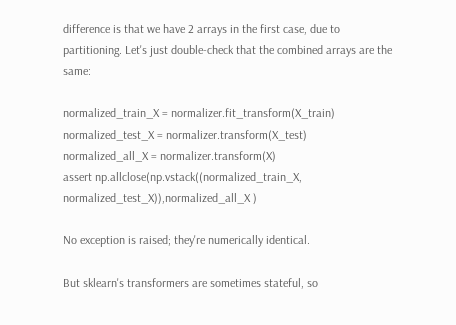difference is that we have 2 arrays in the first case, due to partitioning. Let's just double-check that the combined arrays are the same:

normalized_train_X = normalizer.fit_transform(X_train)
normalized_test_X = normalizer.transform(X_test)
normalized_all_X = normalizer.transform(X)
assert np.allclose(np.vstack((normalized_train_X, normalized_test_X)),normalized_all_X )

No exception is raised; they're numerically identical.

But sklearn's transformers are sometimes stateful, so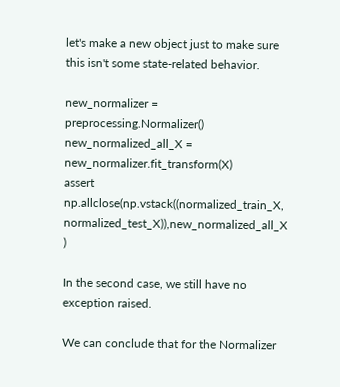let's make a new object just to make sure this isn't some state-related behavior.

new_normalizer = preprocessing.Normalizer()
new_normalized_all_X = new_normalizer.fit_transform(X)
assert np.allclose(np.vstack((normalized_train_X, normalized_test_X)),new_normalized_all_X )

In the second case, we still have no exception raised.

We can conclude that for the Normalizer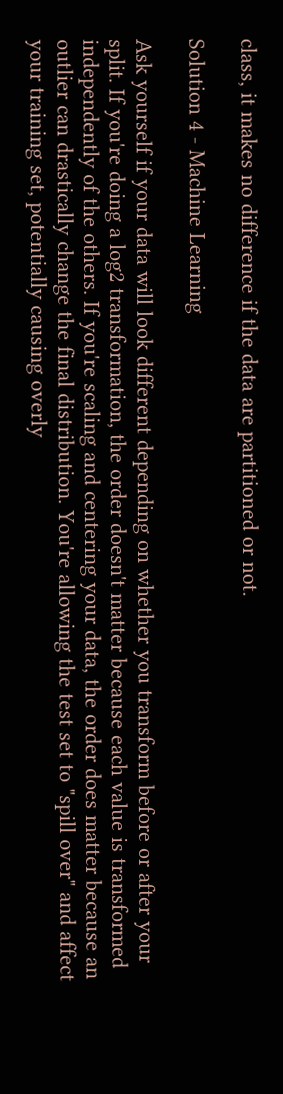class, it makes no difference if the data are partitioned or not.

Solution 4 - Machine Learning

Ask yourself if your data will look different depending on whether you transform before or after your split. If you're doing a log2 transformation, the order doesn't matter because each value is transformed independently of the others. If you're scaling and centering your data, the order does matter because an outlier can drastically change the final distribution. You're allowing the test set to "spill over" and affect your training set, potentially causing overly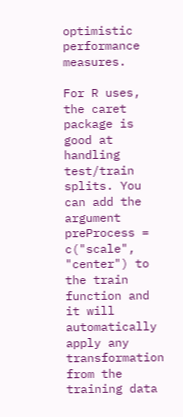optimistic performance measures.

For R uses, the caret package is good at handling test/train splits. You can add the argument preProcess = c("scale", "center") to the train function and it will automatically apply any transformation from the training data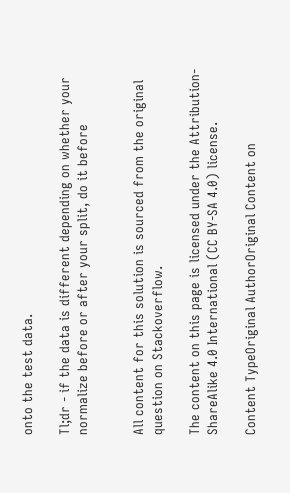onto the test data.

Tl;dr - if the data is different depending on whether your normalize before or after your split, do it before


All content for this solution is sourced from the original question on Stackoverflow.

The content on this page is licensed under the Attribution-ShareAlike 4.0 International (CC BY-SA 4.0) license.

Content TypeOriginal AuthorOriginal Content on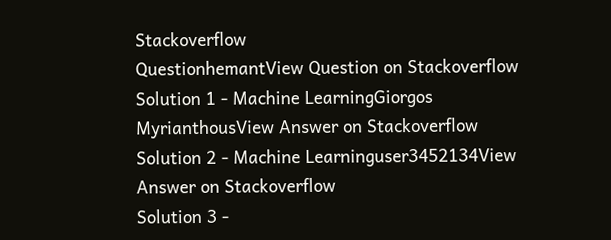Stackoverflow
QuestionhemantView Question on Stackoverflow
Solution 1 - Machine LearningGiorgos MyrianthousView Answer on Stackoverflow
Solution 2 - Machine Learninguser3452134View Answer on Stackoverflow
Solution 3 -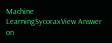Machine LearningSycoraxView Answer on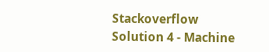Stackoverflow
Solution 4 - Machine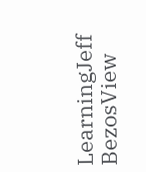LearningJeff BezosView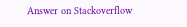Answer on Stackoverflow